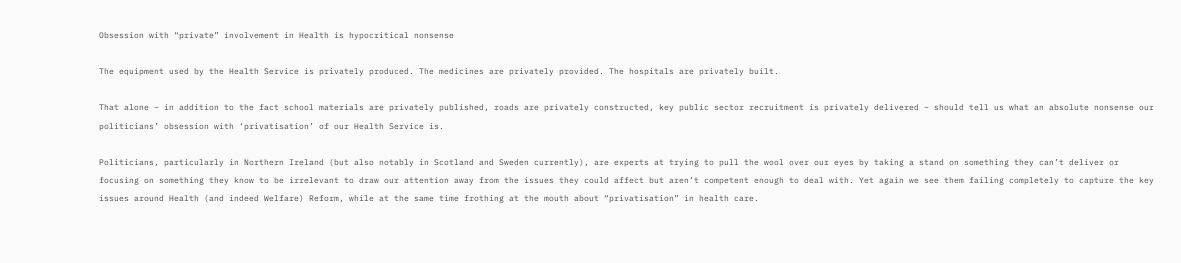Obsession with “private” involvement in Health is hypocritical nonsense

The equipment used by the Health Service is privately produced. The medicines are privately provided. The hospitals are privately built.

That alone – in addition to the fact school materials are privately published, roads are privately constructed, key public sector recruitment is privately delivered – should tell us what an absolute nonsense our politicians’ obsession with ‘privatisation’ of our Health Service is.

Politicians, particularly in Northern Ireland (but also notably in Scotland and Sweden currently), are experts at trying to pull the wool over our eyes by taking a stand on something they can’t deliver or focusing on something they know to be irrelevant to draw our attention away from the issues they could affect but aren’t competent enough to deal with. Yet again we see them failing completely to capture the key issues around Health (and indeed Welfare) Reform, while at the same time frothing at the mouth about “privatisation” in health care.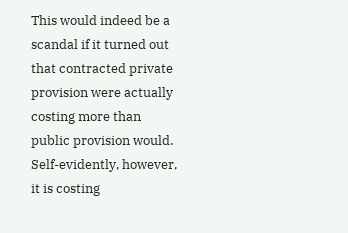This would indeed be a scandal if it turned out that contracted private provision were actually costing more than public provision would. Self-evidently, however, it is costing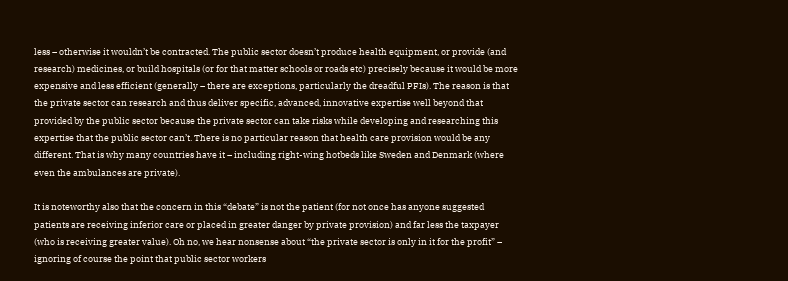less – otherwise it wouldn’t be contracted. The public sector doesn’t produce health equipment, or provide (and research) medicines, or build hospitals (or for that matter schools or roads etc) precisely because it would be more expensive and less efficient (generally – there are exceptions, particularly the dreadful PFIs). The reason is that the private sector can research and thus deliver specific, advanced, innovative expertise well beyond that provided by the public sector because the private sector can take risks while developing and researching this expertise that the public sector can’t. There is no particular reason that health care provision would be any different. That is why many countries have it – including right-wing hotbeds like Sweden and Denmark (where even the ambulances are private).

It is noteworthy also that the concern in this “debate” is not the patient (for not once has anyone suggested patients are receiving inferior care or placed in greater danger by private provision) and far less the taxpayer (who is receiving greater value). Oh no, we hear nonsense about “the private sector is only in it for the profit” – ignoring of course the point that public sector workers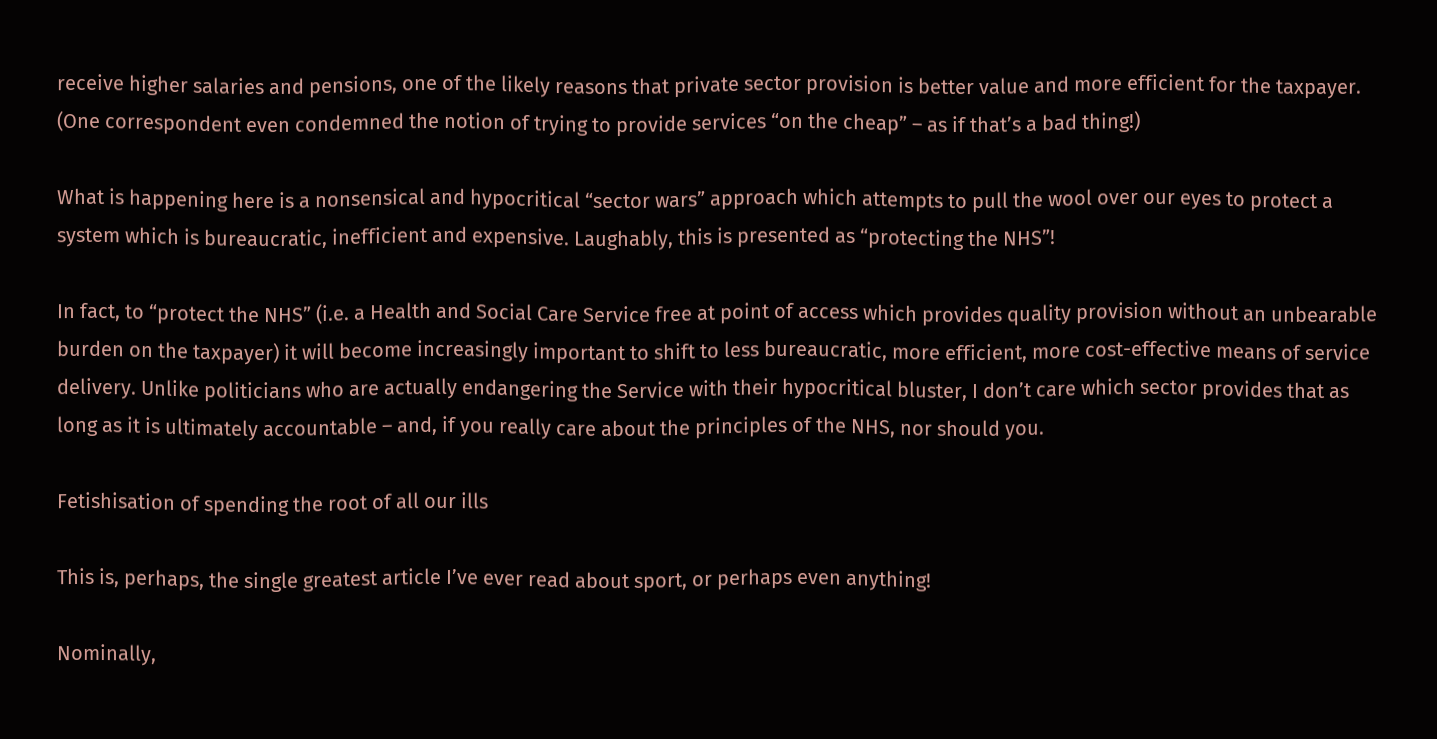receive higher salaries and pensions, one of the likely reasons that private sector provision is better value and more efficient for the taxpayer. (One correspondent even condemned the notion of trying to provide services “on the cheap” – as if that’s a bad thing!)

What is happening here is a nonsensical and hypocritical “sector wars” approach which attempts to pull the wool over our eyes to protect a system which is bureaucratic, inefficient and expensive. Laughably, this is presented as “protecting the NHS”!

In fact, to “protect the NHS” (i.e. a Health and Social Care Service free at point of access which provides quality provision without an unbearable burden on the taxpayer) it will become increasingly important to shift to less bureaucratic, more efficient, more cost-effective means of service delivery. Unlike politicians who are actually endangering the Service with their hypocritical bluster, I don’t care which sector provides that as long as it is ultimately accountable – and, if you really care about the principles of the NHS, nor should you.

Fetishisation of spending the root of all our ills

This is, perhaps, the single greatest article I’ve ever read about sport, or perhaps even anything!

Nominally,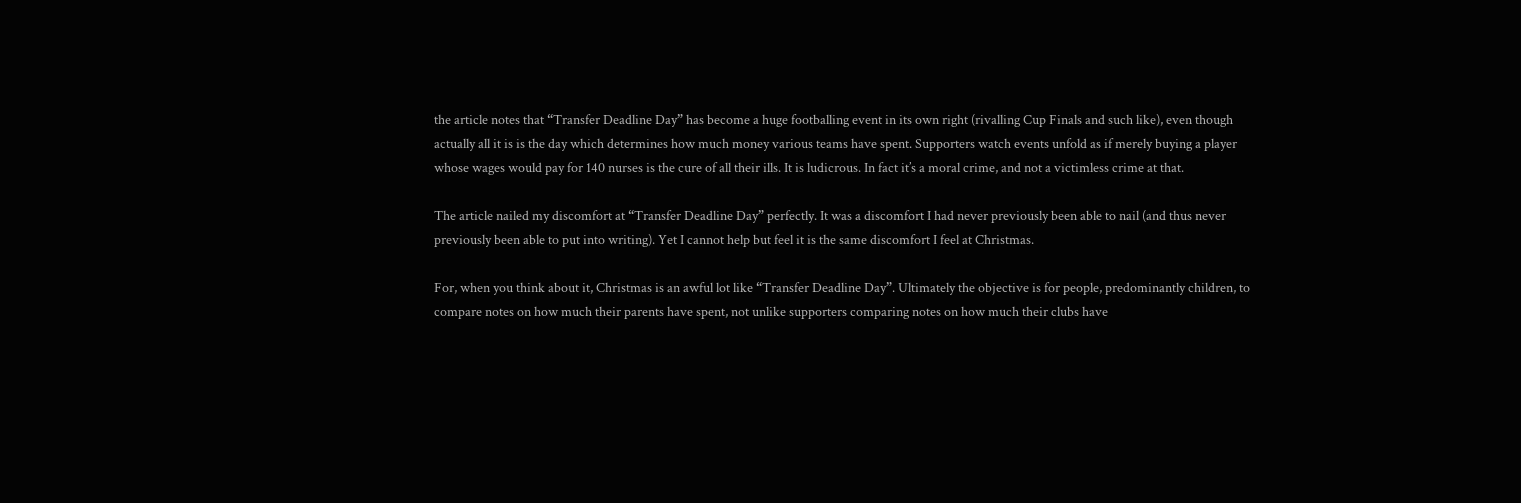the article notes that “Transfer Deadline Day” has become a huge footballing event in its own right (rivalling Cup Finals and such like), even though actually all it is is the day which determines how much money various teams have spent. Supporters watch events unfold as if merely buying a player whose wages would pay for 140 nurses is the cure of all their ills. It is ludicrous. In fact it’s a moral crime, and not a victimless crime at that.

The article nailed my discomfort at “Transfer Deadline Day” perfectly. It was a discomfort I had never previously been able to nail (and thus never previously been able to put into writing). Yet I cannot help but feel it is the same discomfort I feel at Christmas.

For, when you think about it, Christmas is an awful lot like “Transfer Deadline Day”. Ultimately the objective is for people, predominantly children, to compare notes on how much their parents have spent, not unlike supporters comparing notes on how much their clubs have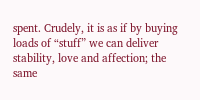spent. Crudely, it is as if by buying loads of “stuff” we can deliver stability, love and affection; the same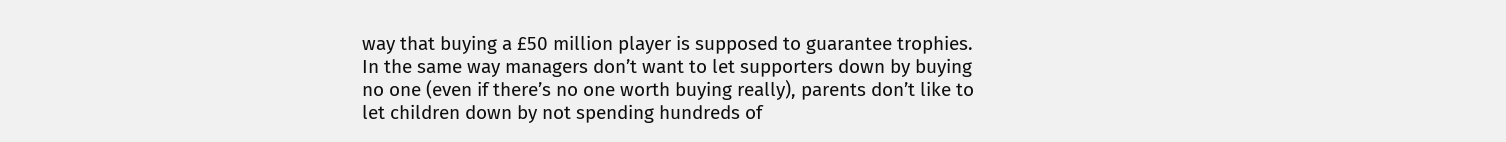way that buying a £50 million player is supposed to guarantee trophies. In the same way managers don’t want to let supporters down by buying no one (even if there’s no one worth buying really), parents don’t like to let children down by not spending hundreds of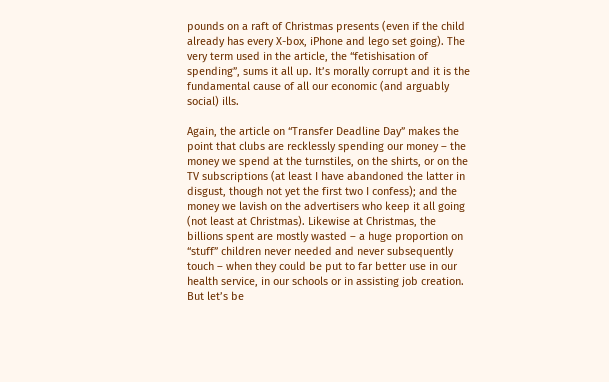pounds on a raft of Christmas presents (even if the child already has every X-box, iPhone and lego set going). The very term used in the article, the “fetishisation of spending”, sums it all up. It’s morally corrupt and it is the fundamental cause of all our economic (and arguably social) ills.

Again, the article on “Transfer Deadline Day” makes the point that clubs are recklessly spending our money – the money we spend at the turnstiles, on the shirts, or on the TV subscriptions (at least I have abandoned the latter in disgust, though not yet the first two I confess); and the money we lavish on the advertisers who keep it all going (not least at Christmas). Likewise at Christmas, the billions spent are mostly wasted – a huge proportion on “stuff” children never needed and never subsequently touch – when they could be put to far better use in our health service, in our schools or in assisting job creation. But let’s be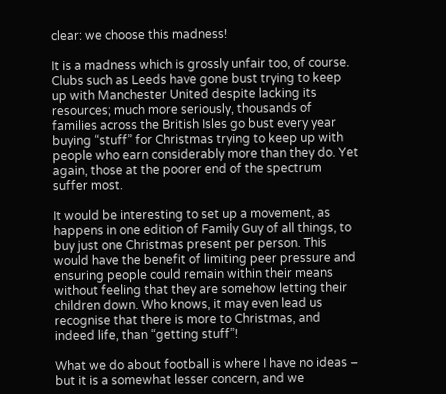clear: we choose this madness!

It is a madness which is grossly unfair too, of course. Clubs such as Leeds have gone bust trying to keep up with Manchester United despite lacking its resources; much more seriously, thousands of families across the British Isles go bust every year buying “stuff” for Christmas trying to keep up with people who earn considerably more than they do. Yet again, those at the poorer end of the spectrum suffer most.

It would be interesting to set up a movement, as happens in one edition of Family Guy of all things, to buy just one Christmas present per person. This would have the benefit of limiting peer pressure and ensuring people could remain within their means without feeling that they are somehow letting their children down. Who knows, it may even lead us recognise that there is more to Christmas, and indeed life, than “getting stuff”!

What we do about football is where I have no ideas – but it is a somewhat lesser concern, and we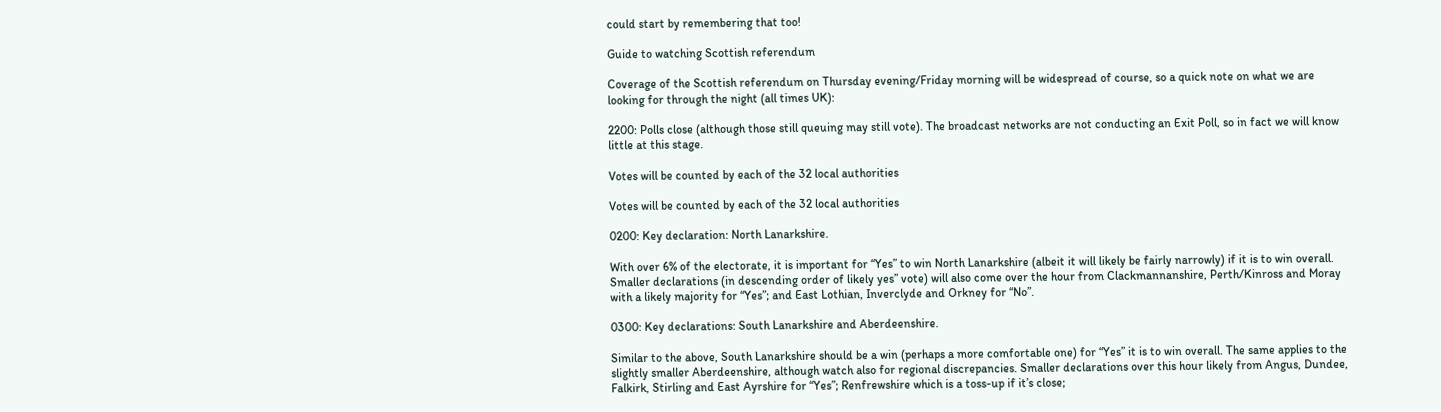could start by remembering that too!

Guide to watching Scottish referendum

Coverage of the Scottish referendum on Thursday evening/Friday morning will be widespread of course, so a quick note on what we are looking for through the night (all times UK):

2200: Polls close (although those still queuing may still vote). The broadcast networks are not conducting an Exit Poll, so in fact we will know little at this stage.

Votes will be counted by each of the 32 local authorities

Votes will be counted by each of the 32 local authorities

0200: Key declaration: North Lanarkshire.

With over 6% of the electorate, it is important for “Yes” to win North Lanarkshire (albeit it will likely be fairly narrowly) if it is to win overall. Smaller declarations (in descending order of likely yes” vote) will also come over the hour from Clackmannanshire, Perth/Kinross and Moray with a likely majority for “Yes”; and East Lothian, Inverclyde and Orkney for “No”.

0300: Key declarations: South Lanarkshire and Aberdeenshire.

Similar to the above, South Lanarkshire should be a win (perhaps a more comfortable one) for “Yes” it is to win overall. The same applies to the slightly smaller Aberdeenshire, although watch also for regional discrepancies. Smaller declarations over this hour likely from Angus, Dundee, Falkirk, Stirling and East Ayrshire for “Yes”; Renfrewshire which is a toss-up if it’s close;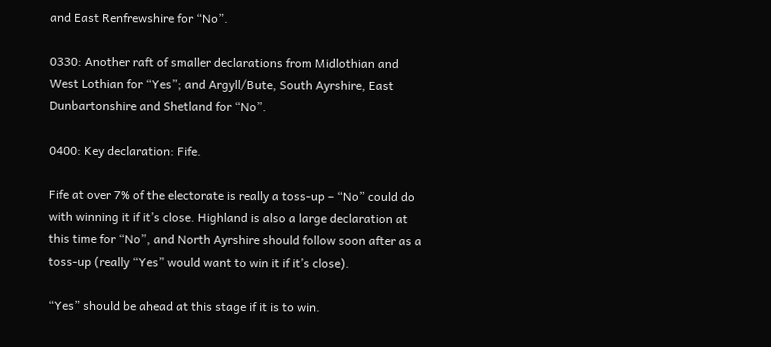and East Renfrewshire for “No”.

0330: Another raft of smaller declarations from Midlothian and West Lothian for “Yes”; and Argyll/Bute, South Ayrshire, East Dunbartonshire and Shetland for “No”.

0400: Key declaration: Fife.

Fife at over 7% of the electorate is really a toss-up – “No” could do with winning it if it’s close. Highland is also a large declaration at this time for “No”, and North Ayrshire should follow soon after as a toss-up (really “Yes” would want to win it if it’s close).

“Yes” should be ahead at this stage if it is to win.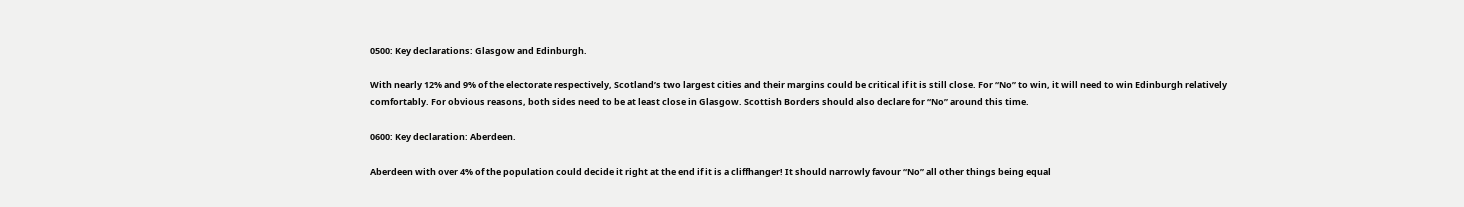0500: Key declarations: Glasgow and Edinburgh.

With nearly 12% and 9% of the electorate respectively, Scotland’s two largest cities and their margins could be critical if it is still close. For “No” to win, it will need to win Edinburgh relatively comfortably. For obvious reasons, both sides need to be at least close in Glasgow. Scottish Borders should also declare for “No” around this time.

0600: Key declaration: Aberdeen.

Aberdeen with over 4% of the population could decide it right at the end if it is a cliffhanger! It should narrowly favour “No” all other things being equal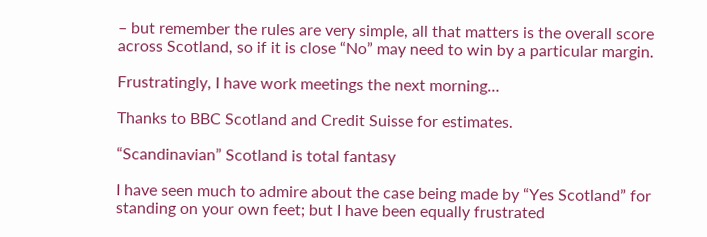– but remember the rules are very simple, all that matters is the overall score across Scotland, so if it is close “No” may need to win by a particular margin.

Frustratingly, I have work meetings the next morning…

Thanks to BBC Scotland and Credit Suisse for estimates.

“Scandinavian” Scotland is total fantasy

I have seen much to admire about the case being made by “Yes Scotland” for standing on your own feet; but I have been equally frustrated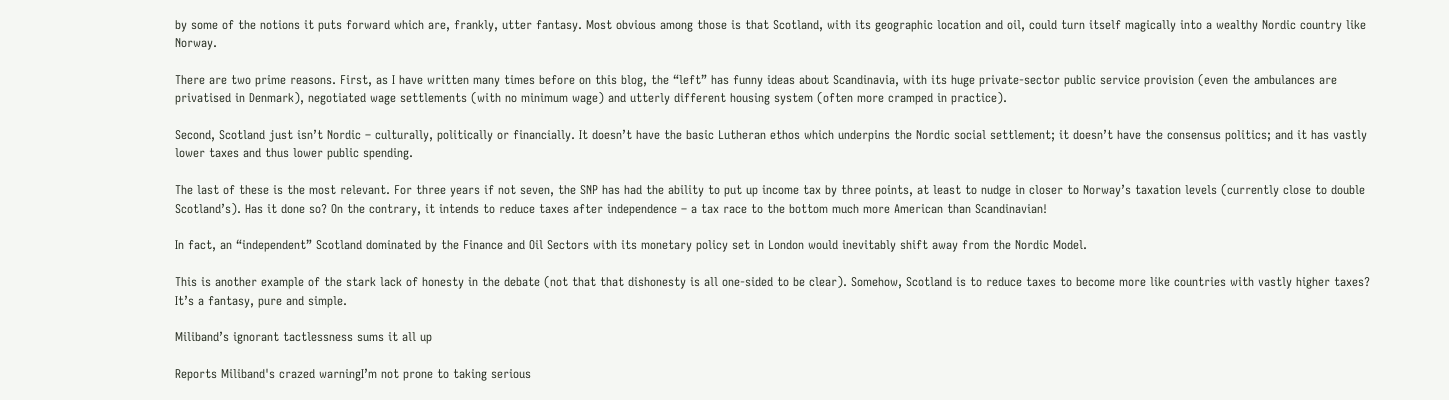by some of the notions it puts forward which are, frankly, utter fantasy. Most obvious among those is that Scotland, with its geographic location and oil, could turn itself magically into a wealthy Nordic country like Norway.

There are two prime reasons. First, as I have written many times before on this blog, the “left” has funny ideas about Scandinavia, with its huge private-sector public service provision (even the ambulances are privatised in Denmark), negotiated wage settlements (with no minimum wage) and utterly different housing system (often more cramped in practice).

Second, Scotland just isn’t Nordic – culturally, politically or financially. It doesn’t have the basic Lutheran ethos which underpins the Nordic social settlement; it doesn’t have the consensus politics; and it has vastly lower taxes and thus lower public spending.

The last of these is the most relevant. For three years if not seven, the SNP has had the ability to put up income tax by three points, at least to nudge in closer to Norway’s taxation levels (currently close to double Scotland’s). Has it done so? On the contrary, it intends to reduce taxes after independence – a tax race to the bottom much more American than Scandinavian!

In fact, an “independent” Scotland dominated by the Finance and Oil Sectors with its monetary policy set in London would inevitably shift away from the Nordic Model.

This is another example of the stark lack of honesty in the debate (not that that dishonesty is all one-sided to be clear). Somehow, Scotland is to reduce taxes to become more like countries with vastly higher taxes? It’s a fantasy, pure and simple.

Miliband’s ignorant tactlessness sums it all up

Reports Miliband's crazed warningI’m not prone to taking serious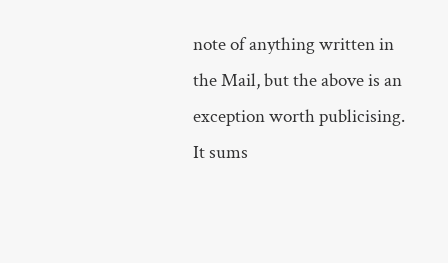note of anything written in the Mail, but the above is an exception worth publicising. It sums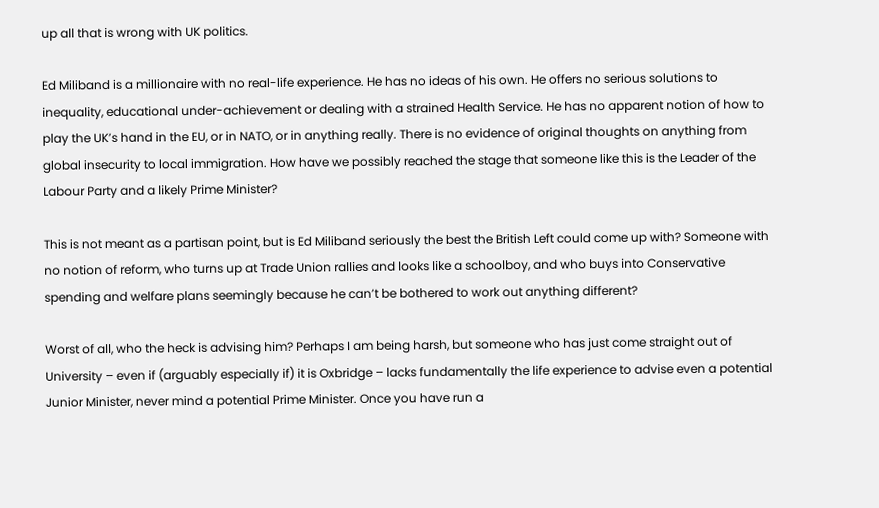up all that is wrong with UK politics.

Ed Miliband is a millionaire with no real-life experience. He has no ideas of his own. He offers no serious solutions to inequality, educational under-achievement or dealing with a strained Health Service. He has no apparent notion of how to play the UK’s hand in the EU, or in NATO, or in anything really. There is no evidence of original thoughts on anything from global insecurity to local immigration. How have we possibly reached the stage that someone like this is the Leader of the Labour Party and a likely Prime Minister?

This is not meant as a partisan point, but is Ed Miliband seriously the best the British Left could come up with? Someone with no notion of reform, who turns up at Trade Union rallies and looks like a schoolboy, and who buys into Conservative spending and welfare plans seemingly because he can’t be bothered to work out anything different?

Worst of all, who the heck is advising him? Perhaps I am being harsh, but someone who has just come straight out of University – even if (arguably especially if) it is Oxbridge – lacks fundamentally the life experience to advise even a potential Junior Minister, never mind a potential Prime Minister. Once you have run a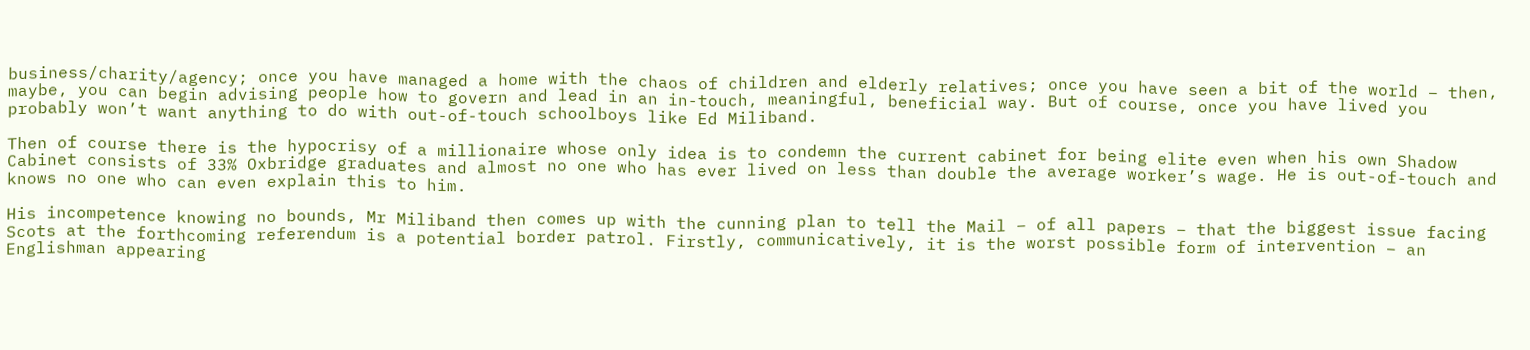business/charity/agency; once you have managed a home with the chaos of children and elderly relatives; once you have seen a bit of the world – then, maybe, you can begin advising people how to govern and lead in an in-touch, meaningful, beneficial way. But of course, once you have lived you probably won’t want anything to do with out-of-touch schoolboys like Ed Miliband.

Then of course there is the hypocrisy of a millionaire whose only idea is to condemn the current cabinet for being elite even when his own Shadow Cabinet consists of 33% Oxbridge graduates and almost no one who has ever lived on less than double the average worker’s wage. He is out-of-touch and knows no one who can even explain this to him.

His incompetence knowing no bounds, Mr Miliband then comes up with the cunning plan to tell the Mail – of all papers – that the biggest issue facing Scots at the forthcoming referendum is a potential border patrol. Firstly, communicatively, it is the worst possible form of intervention – an Englishman appearing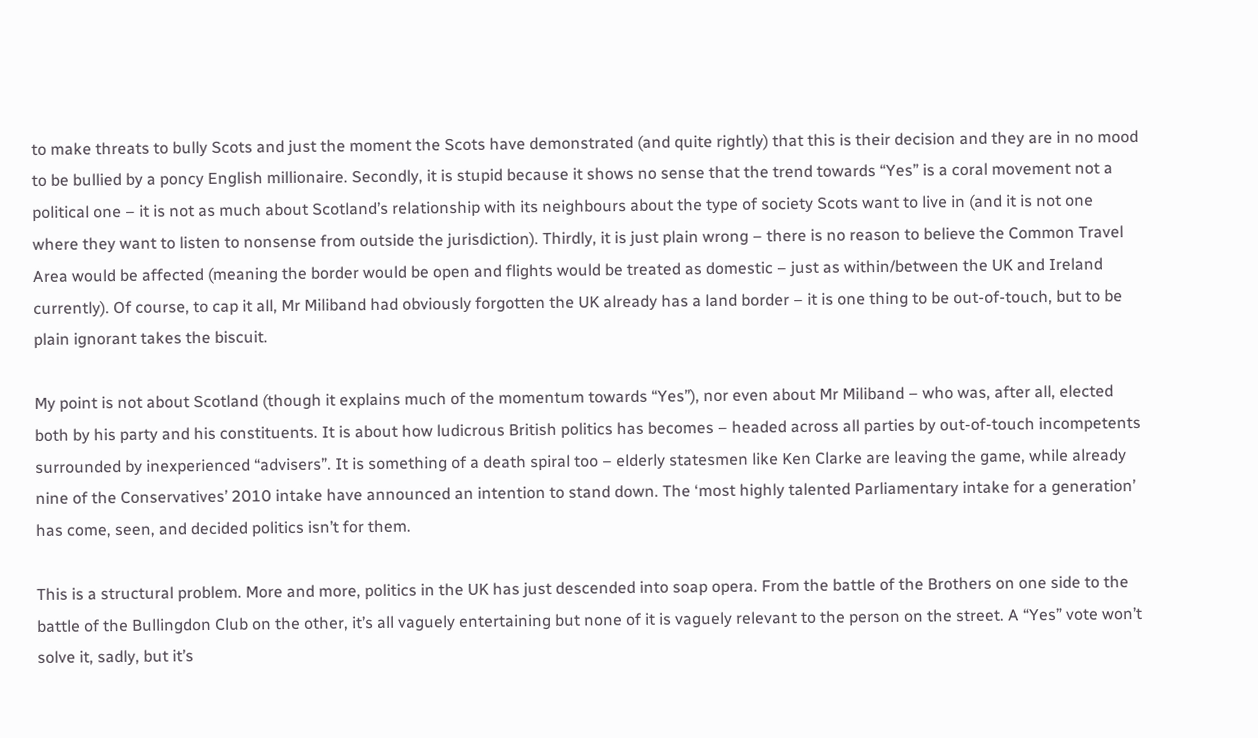to make threats to bully Scots and just the moment the Scots have demonstrated (and quite rightly) that this is their decision and they are in no mood to be bullied by a poncy English millionaire. Secondly, it is stupid because it shows no sense that the trend towards “Yes” is a coral movement not a political one – it is not as much about Scotland’s relationship with its neighbours about the type of society Scots want to live in (and it is not one where they want to listen to nonsense from outside the jurisdiction). Thirdly, it is just plain wrong – there is no reason to believe the Common Travel Area would be affected (meaning the border would be open and flights would be treated as domestic – just as within/between the UK and Ireland currently). Of course, to cap it all, Mr Miliband had obviously forgotten the UK already has a land border – it is one thing to be out-of-touch, but to be plain ignorant takes the biscuit.

My point is not about Scotland (though it explains much of the momentum towards “Yes”), nor even about Mr Miliband – who was, after all, elected both by his party and his constituents. It is about how ludicrous British politics has becomes – headed across all parties by out-of-touch incompetents surrounded by inexperienced “advisers”. It is something of a death spiral too – elderly statesmen like Ken Clarke are leaving the game, while already nine of the Conservatives’ 2010 intake have announced an intention to stand down. The ‘most highly talented Parliamentary intake for a generation’ has come, seen, and decided politics isn’t for them.

This is a structural problem. More and more, politics in the UK has just descended into soap opera. From the battle of the Brothers on one side to the battle of the Bullingdon Club on the other, it’s all vaguely entertaining but none of it is vaguely relevant to the person on the street. A “Yes” vote won’t solve it, sadly, but it’s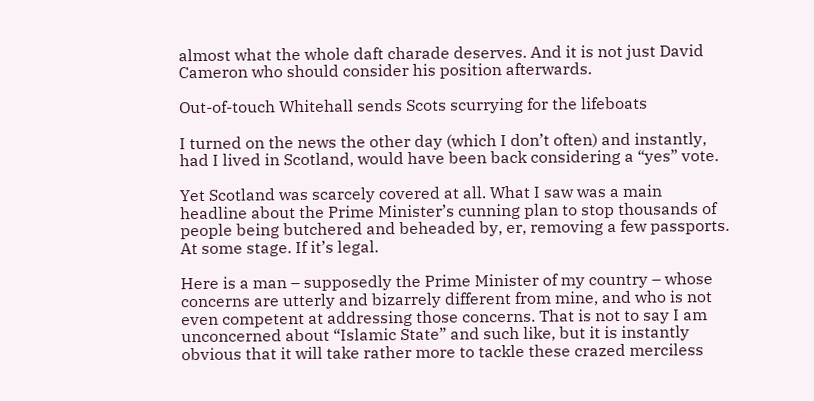almost what the whole daft charade deserves. And it is not just David Cameron who should consider his position afterwards.

Out-of-touch Whitehall sends Scots scurrying for the lifeboats

I turned on the news the other day (which I don’t often) and instantly, had I lived in Scotland, would have been back considering a “yes” vote.

Yet Scotland was scarcely covered at all. What I saw was a main headline about the Prime Minister’s cunning plan to stop thousands of people being butchered and beheaded by, er, removing a few passports. At some stage. If it’s legal.

Here is a man – supposedly the Prime Minister of my country – whose concerns are utterly and bizarrely different from mine, and who is not even competent at addressing those concerns. That is not to say I am unconcerned about “Islamic State” and such like, but it is instantly obvious that it will take rather more to tackle these crazed merciless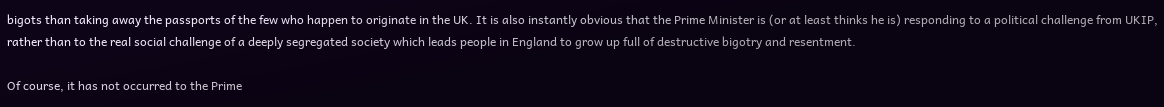bigots than taking away the passports of the few who happen to originate in the UK. It is also instantly obvious that the Prime Minister is (or at least thinks he is) responding to a political challenge from UKIP, rather than to the real social challenge of a deeply segregated society which leads people in England to grow up full of destructive bigotry and resentment.

Of course, it has not occurred to the Prime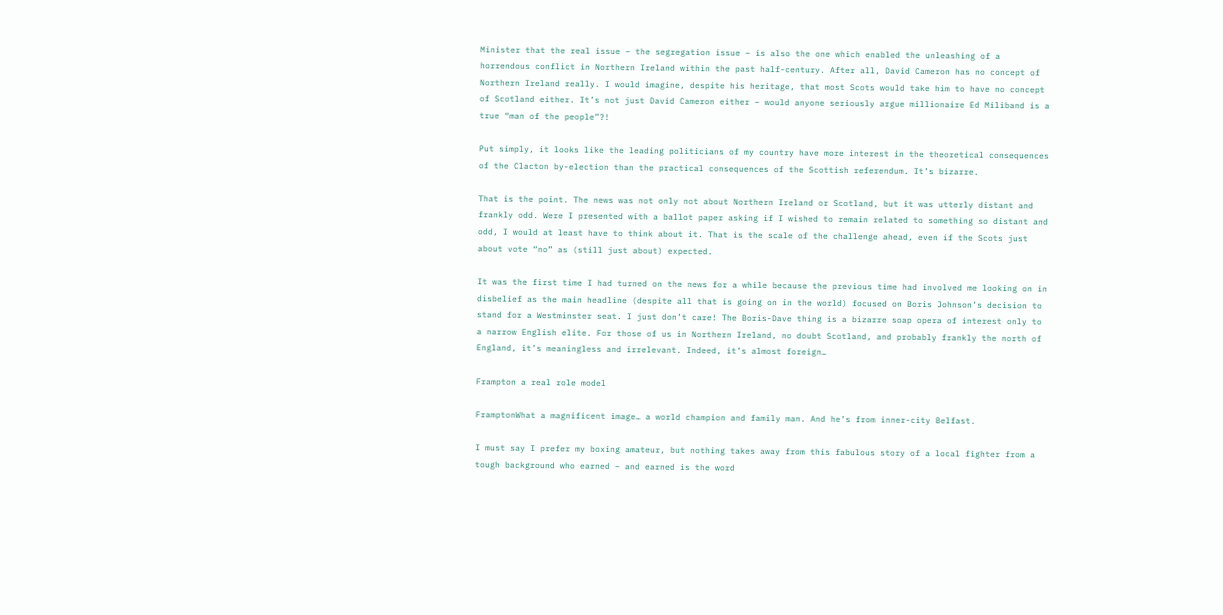Minister that the real issue – the segregation issue – is also the one which enabled the unleashing of a horrendous conflict in Northern Ireland within the past half-century. After all, David Cameron has no concept of Northern Ireland really. I would imagine, despite his heritage, that most Scots would take him to have no concept of Scotland either. It’s not just David Cameron either – would anyone seriously argue millionaire Ed Miliband is a true “man of the people”?!

Put simply, it looks like the leading politicians of my country have more interest in the theoretical consequences of the Clacton by-election than the practical consequences of the Scottish referendum. It’s bizarre.

That is the point. The news was not only not about Northern Ireland or Scotland, but it was utterly distant and frankly odd. Were I presented with a ballot paper asking if I wished to remain related to something so distant and odd, I would at least have to think about it. That is the scale of the challenge ahead, even if the Scots just about vote “no” as (still just about) expected.

It was the first time I had turned on the news for a while because the previous time had involved me looking on in disbelief as the main headline (despite all that is going on in the world) focused on Boris Johnson’s decision to stand for a Westminster seat. I just don’t care! The Boris-Dave thing is a bizarre soap opera of interest only to a narrow English elite. For those of us in Northern Ireland, no doubt Scotland, and probably frankly the north of England, it’s meaningless and irrelevant. Indeed, it’s almost foreign…

Frampton a real role model

FramptonWhat a magnificent image… a world champion and family man. And he’s from inner-city Belfast.

I must say I prefer my boxing amateur, but nothing takes away from this fabulous story of a local fighter from a tough background who earned – and earned is the word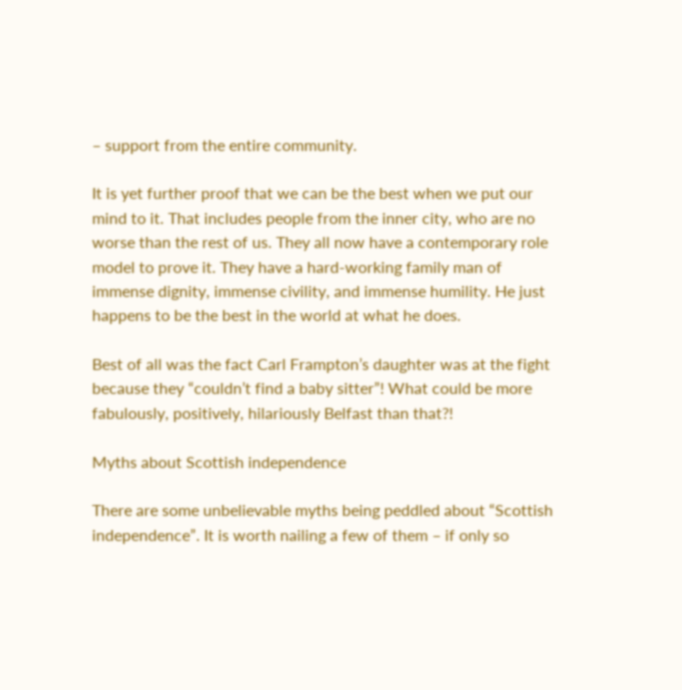– support from the entire community.

It is yet further proof that we can be the best when we put our mind to it. That includes people from the inner city, who are no worse than the rest of us. They all now have a contemporary role model to prove it. They have a hard-working family man of immense dignity, immense civility, and immense humility. He just happens to be the best in the world at what he does.

Best of all was the fact Carl Frampton’s daughter was at the fight because they “couldn’t find a baby sitter”! What could be more fabulously, positively, hilariously Belfast than that?!

Myths about Scottish independence

There are some unbelievable myths being peddled about “Scottish independence”. It is worth nailing a few of them – if only so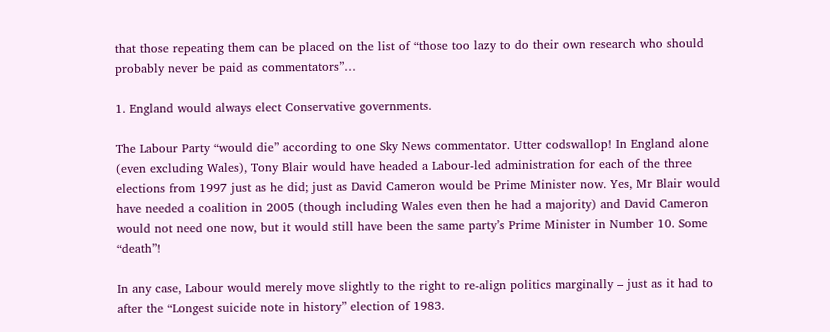that those repeating them can be placed on the list of “those too lazy to do their own research who should probably never be paid as commentators”…

1. England would always elect Conservative governments.

The Labour Party “would die” according to one Sky News commentator. Utter codswallop! In England alone (even excluding Wales), Tony Blair would have headed a Labour-led administration for each of the three elections from 1997 just as he did; just as David Cameron would be Prime Minister now. Yes, Mr Blair would have needed a coalition in 2005 (though including Wales even then he had a majority) and David Cameron would not need one now, but it would still have been the same party’s Prime Minister in Number 10. Some “death”!

In any case, Labour would merely move slightly to the right to re-align politics marginally – just as it had to after the “Longest suicide note in history” election of 1983.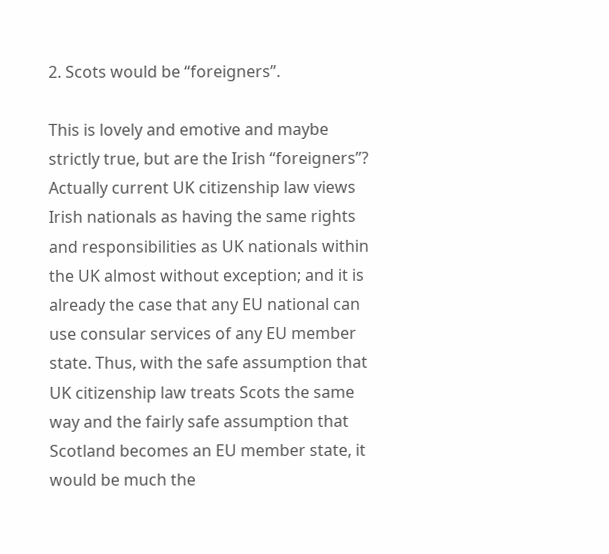2. Scots would be “foreigners”.

This is lovely and emotive and maybe strictly true, but are the Irish “foreigners”? Actually current UK citizenship law views Irish nationals as having the same rights and responsibilities as UK nationals within the UK almost without exception; and it is already the case that any EU national can use consular services of any EU member state. Thus, with the safe assumption that UK citizenship law treats Scots the same way and the fairly safe assumption that Scotland becomes an EU member state, it would be much the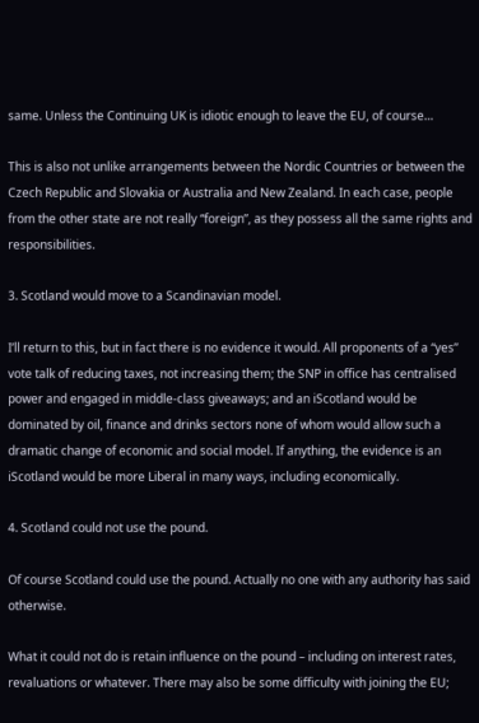same. Unless the Continuing UK is idiotic enough to leave the EU, of course…

This is also not unlike arrangements between the Nordic Countries or between the Czech Republic and Slovakia or Australia and New Zealand. In each case, people from the other state are not really “foreign”, as they possess all the same rights and responsibilities.

3. Scotland would move to a Scandinavian model.

I’ll return to this, but in fact there is no evidence it would. All proponents of a “yes” vote talk of reducing taxes, not increasing them; the SNP in office has centralised power and engaged in middle-class giveaways; and an iScotland would be dominated by oil, finance and drinks sectors none of whom would allow such a dramatic change of economic and social model. If anything, the evidence is an iScotland would be more Liberal in many ways, including economically.

4. Scotland could not use the pound.

Of course Scotland could use the pound. Actually no one with any authority has said otherwise.

What it could not do is retain influence on the pound – including on interest rates, revaluations or whatever. There may also be some difficulty with joining the EU;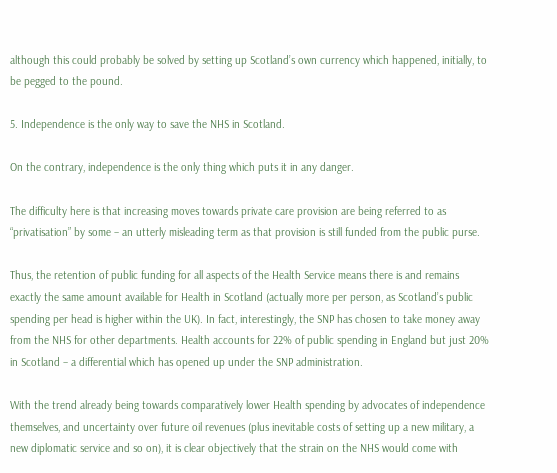although this could probably be solved by setting up Scotland’s own currency which happened, initially, to be pegged to the pound.

5. Independence is the only way to save the NHS in Scotland.

On the contrary, independence is the only thing which puts it in any danger.

The difficulty here is that increasing moves towards private care provision are being referred to as “privatisation” by some – an utterly misleading term as that provision is still funded from the public purse.

Thus, the retention of public funding for all aspects of the Health Service means there is and remains exactly the same amount available for Health in Scotland (actually more per person, as Scotland’s public spending per head is higher within the UK). In fact, interestingly, the SNP has chosen to take money away from the NHS for other departments. Health accounts for 22% of public spending in England but just 20% in Scotland – a differential which has opened up under the SNP administration.

With the trend already being towards comparatively lower Health spending by advocates of independence themselves, and uncertainty over future oil revenues (plus inevitable costs of setting up a new military, a new diplomatic service and so on), it is clear objectively that the strain on the NHS would come with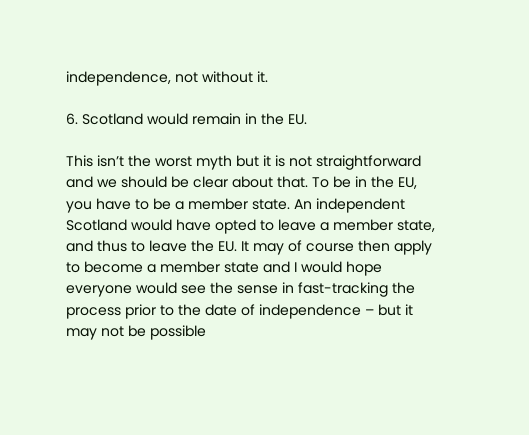independence, not without it.

6. Scotland would remain in the EU.

This isn’t the worst myth but it is not straightforward and we should be clear about that. To be in the EU, you have to be a member state. An independent Scotland would have opted to leave a member state, and thus to leave the EU. It may of course then apply to become a member state and I would hope everyone would see the sense in fast-tracking the process prior to the date of independence – but it may not be possible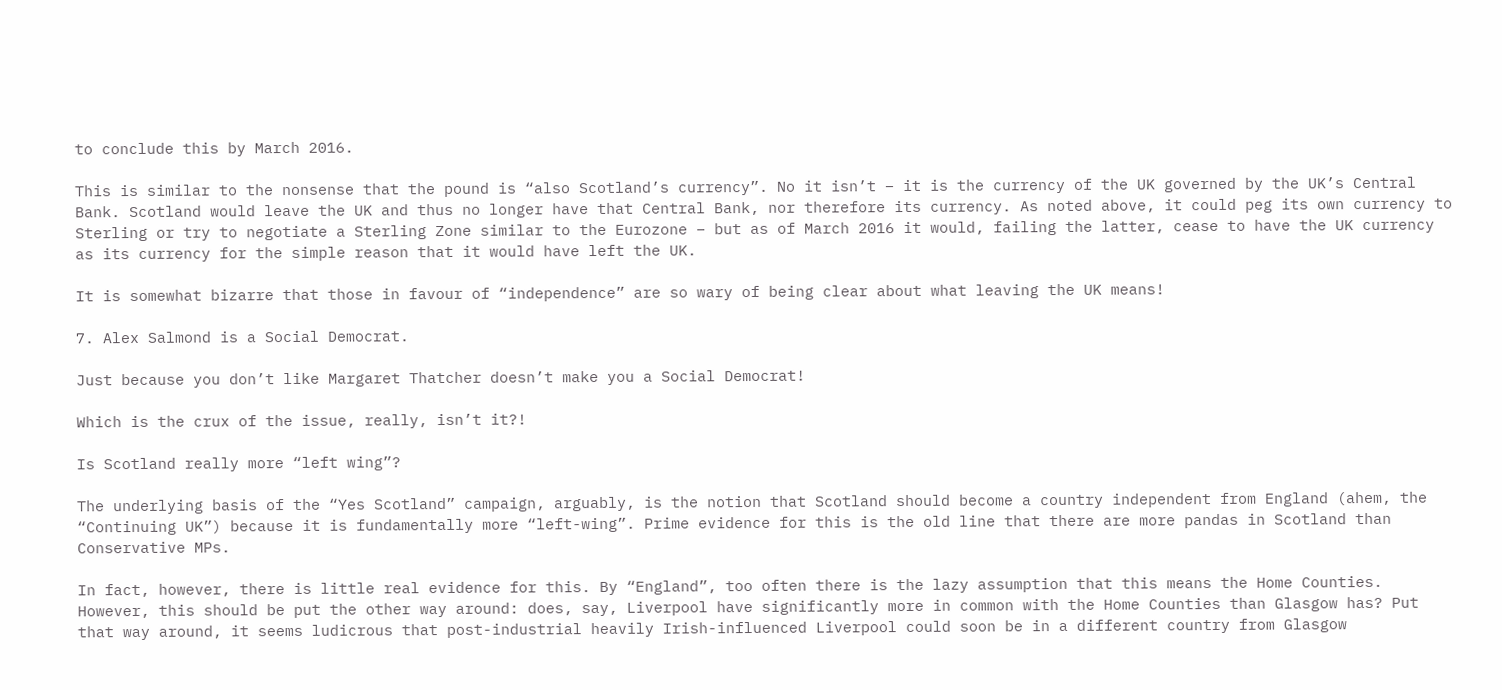to conclude this by March 2016.

This is similar to the nonsense that the pound is “also Scotland’s currency”. No it isn’t – it is the currency of the UK governed by the UK’s Central Bank. Scotland would leave the UK and thus no longer have that Central Bank, nor therefore its currency. As noted above, it could peg its own currency to Sterling or try to negotiate a Sterling Zone similar to the Eurozone – but as of March 2016 it would, failing the latter, cease to have the UK currency as its currency for the simple reason that it would have left the UK.

It is somewhat bizarre that those in favour of “independence” are so wary of being clear about what leaving the UK means!

7. Alex Salmond is a Social Democrat.

Just because you don’t like Margaret Thatcher doesn’t make you a Social Democrat!

Which is the crux of the issue, really, isn’t it?!

Is Scotland really more “left wing”?

The underlying basis of the “Yes Scotland” campaign, arguably, is the notion that Scotland should become a country independent from England (ahem, the “Continuing UK”) because it is fundamentally more “left-wing”. Prime evidence for this is the old line that there are more pandas in Scotland than Conservative MPs.

In fact, however, there is little real evidence for this. By “England”, too often there is the lazy assumption that this means the Home Counties. However, this should be put the other way around: does, say, Liverpool have significantly more in common with the Home Counties than Glasgow has? Put that way around, it seems ludicrous that post-industrial heavily Irish-influenced Liverpool could soon be in a different country from Glasgow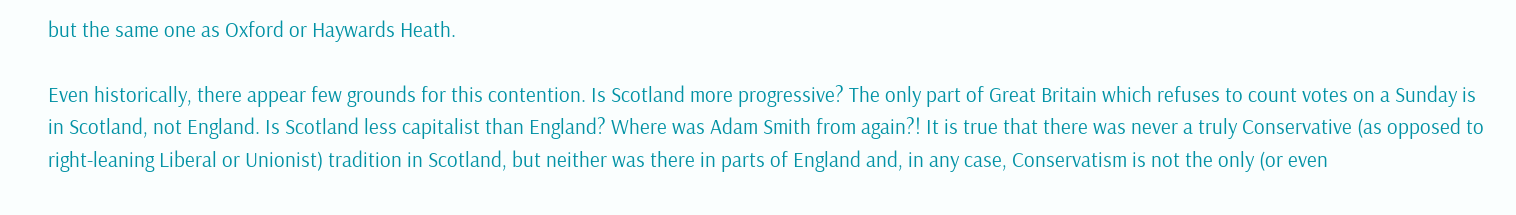but the same one as Oxford or Haywards Heath.

Even historically, there appear few grounds for this contention. Is Scotland more progressive? The only part of Great Britain which refuses to count votes on a Sunday is in Scotland, not England. Is Scotland less capitalist than England? Where was Adam Smith from again?! It is true that there was never a truly Conservative (as opposed to right-leaning Liberal or Unionist) tradition in Scotland, but neither was there in parts of England and, in any case, Conservatism is not the only (or even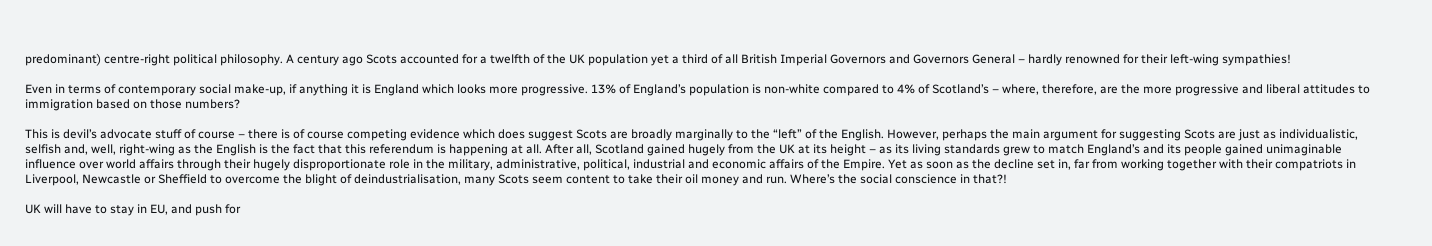predominant) centre-right political philosophy. A century ago Scots accounted for a twelfth of the UK population yet a third of all British Imperial Governors and Governors General – hardly renowned for their left-wing sympathies!

Even in terms of contemporary social make-up, if anything it is England which looks more progressive. 13% of England’s population is non-white compared to 4% of Scotland’s – where, therefore, are the more progressive and liberal attitudes to immigration based on those numbers?

This is devil’s advocate stuff of course – there is of course competing evidence which does suggest Scots are broadly marginally to the “left” of the English. However, perhaps the main argument for suggesting Scots are just as individualistic, selfish and, well, right-wing as the English is the fact that this referendum is happening at all. After all, Scotland gained hugely from the UK at its height – as its living standards grew to match England’s and its people gained unimaginable influence over world affairs through their hugely disproportionate role in the military, administrative, political, industrial and economic affairs of the Empire. Yet as soon as the decline set in, far from working together with their compatriots in Liverpool, Newcastle or Sheffield to overcome the blight of deindustrialisation, many Scots seem content to take their oil money and run. Where’s the social conscience in that?!

UK will have to stay in EU, and push for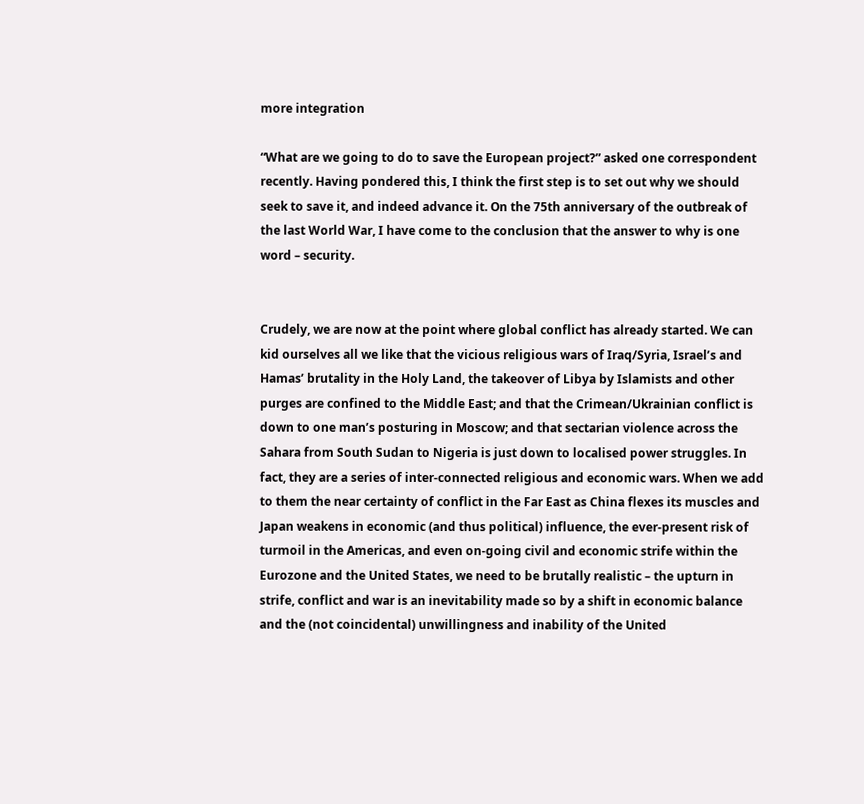more integration

“What are we going to do to save the European project?” asked one correspondent recently. Having pondered this, I think the first step is to set out why we should seek to save it, and indeed advance it. On the 75th anniversary of the outbreak of the last World War, I have come to the conclusion that the answer to why is one word – security.


Crudely, we are now at the point where global conflict has already started. We can kid ourselves all we like that the vicious religious wars of Iraq/Syria, Israel’s and Hamas’ brutality in the Holy Land, the takeover of Libya by Islamists and other purges are confined to the Middle East; and that the Crimean/Ukrainian conflict is down to one man’s posturing in Moscow; and that sectarian violence across the Sahara from South Sudan to Nigeria is just down to localised power struggles. In fact, they are a series of inter-connected religious and economic wars. When we add to them the near certainty of conflict in the Far East as China flexes its muscles and Japan weakens in economic (and thus political) influence, the ever-present risk of turmoil in the Americas, and even on-going civil and economic strife within the Eurozone and the United States, we need to be brutally realistic – the upturn in strife, conflict and war is an inevitability made so by a shift in economic balance and the (not coincidental) unwillingness and inability of the United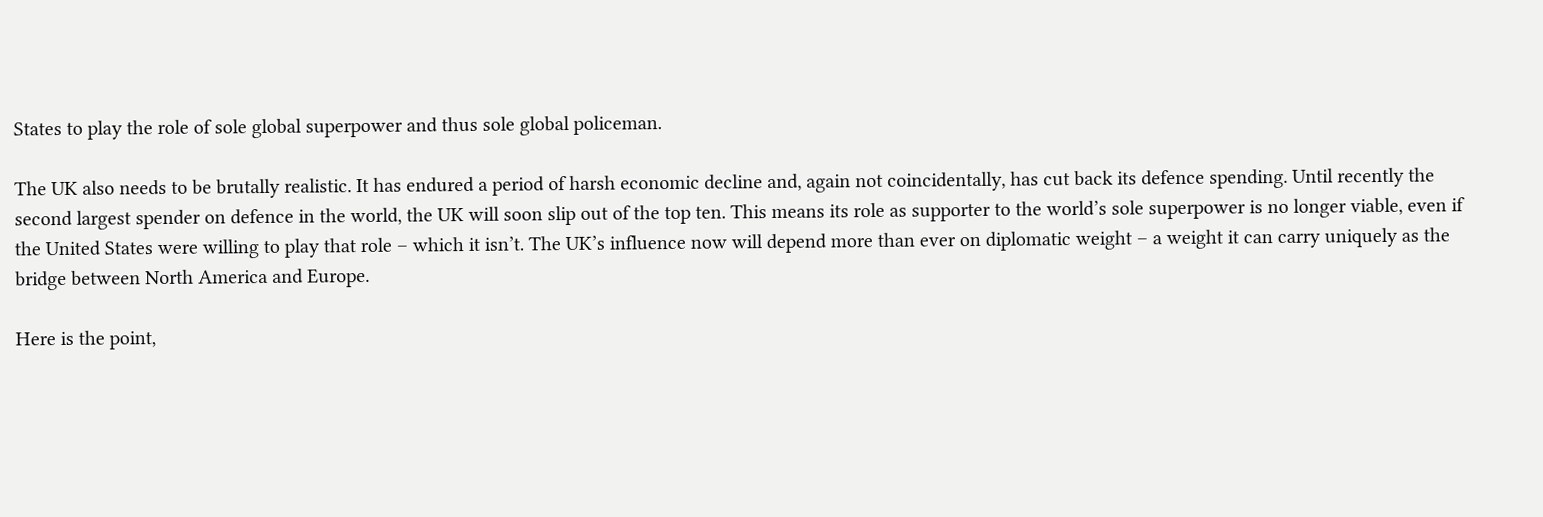States to play the role of sole global superpower and thus sole global policeman.

The UK also needs to be brutally realistic. It has endured a period of harsh economic decline and, again not coincidentally, has cut back its defence spending. Until recently the second largest spender on defence in the world, the UK will soon slip out of the top ten. This means its role as supporter to the world’s sole superpower is no longer viable, even if the United States were willing to play that role – which it isn’t. The UK’s influence now will depend more than ever on diplomatic weight – a weight it can carry uniquely as the bridge between North America and Europe.

Here is the point,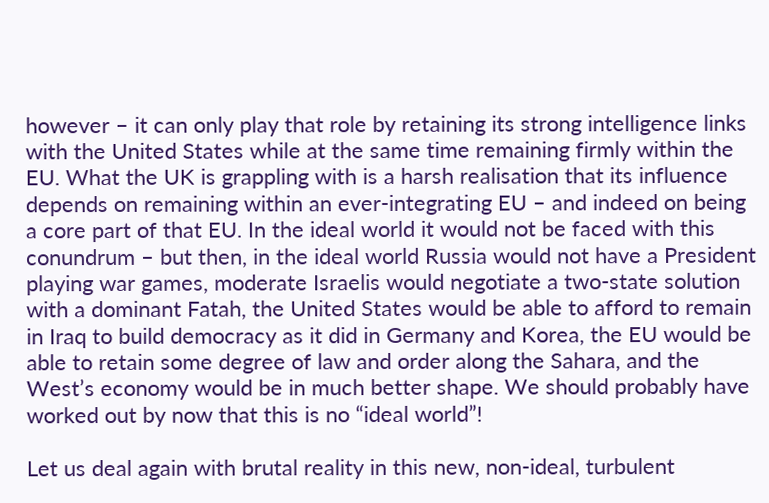however – it can only play that role by retaining its strong intelligence links with the United States while at the same time remaining firmly within the EU. What the UK is grappling with is a harsh realisation that its influence depends on remaining within an ever-integrating EU – and indeed on being a core part of that EU. In the ideal world it would not be faced with this conundrum – but then, in the ideal world Russia would not have a President playing war games, moderate Israelis would negotiate a two-state solution with a dominant Fatah, the United States would be able to afford to remain in Iraq to build democracy as it did in Germany and Korea, the EU would be able to retain some degree of law and order along the Sahara, and the West’s economy would be in much better shape. We should probably have worked out by now that this is no “ideal world”!

Let us deal again with brutal reality in this new, non-ideal, turbulent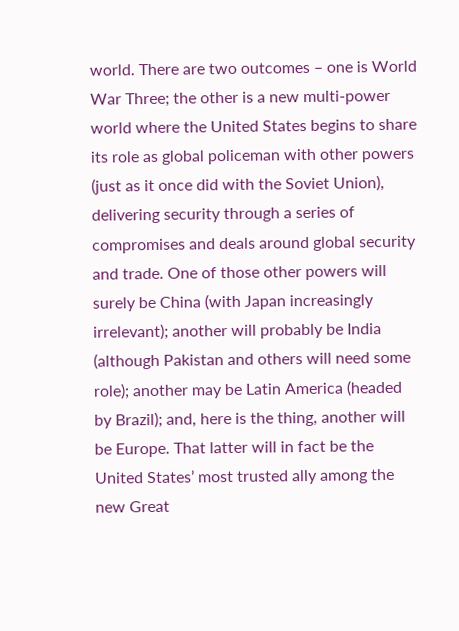world. There are two outcomes – one is World War Three; the other is a new multi-power world where the United States begins to share its role as global policeman with other powers (just as it once did with the Soviet Union), delivering security through a series of compromises and deals around global security and trade. One of those other powers will surely be China (with Japan increasingly irrelevant); another will probably be India (although Pakistan and others will need some role); another may be Latin America (headed by Brazil); and, here is the thing, another will be Europe. That latter will in fact be the United States’ most trusted ally among the new Great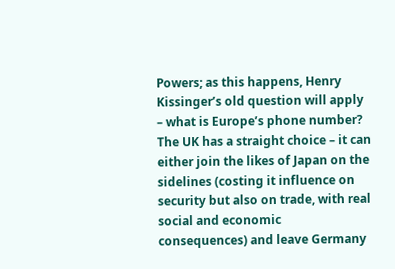Powers; as this happens, Henry Kissinger’s old question will apply – what is Europe’s phone number? The UK has a straight choice – it can either join the likes of Japan on the sidelines (costing it influence on security but also on trade, with real social and economic consequences) and leave Germany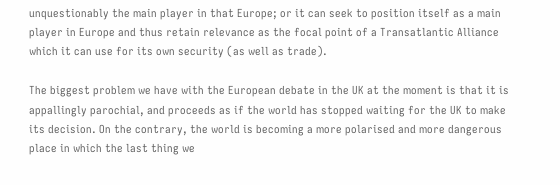unquestionably the main player in that Europe; or it can seek to position itself as a main player in Europe and thus retain relevance as the focal point of a Transatlantic Alliance which it can use for its own security (as well as trade).

The biggest problem we have with the European debate in the UK at the moment is that it is appallingly parochial, and proceeds as if the world has stopped waiting for the UK to make its decision. On the contrary, the world is becoming a more polarised and more dangerous place in which the last thing we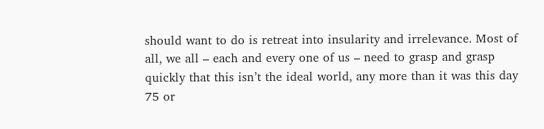should want to do is retreat into insularity and irrelevance. Most of all, we all – each and every one of us – need to grasp and grasp quickly that this isn’t the ideal world, any more than it was this day 75 or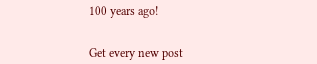100 years ago!


Get every new post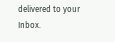delivered to your Inbox.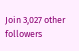Join 3,027 other followers